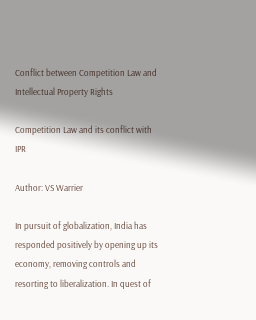Conflict between Competition Law and Intellectual Property Rights

Competition Law and its conflict with IPR

Author: VS Warrier

In pursuit of globalization, India has responded positively by opening up its economy, removing controls and resorting to liberalization. In quest of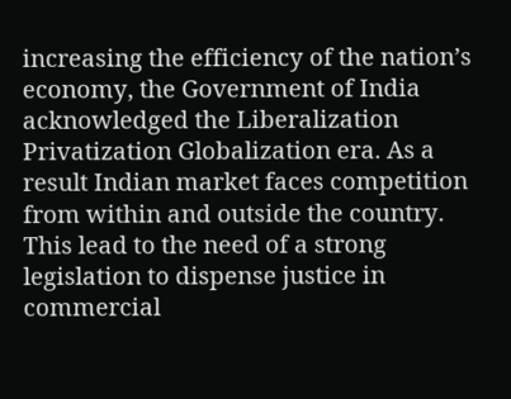increasing the efficiency of the nation’s economy, the Government of India acknowledged the Liberalization Privatization Globalization era. As a result Indian market faces competition from within and outside the country. This lead to the need of a strong legislation to dispense justice in commercial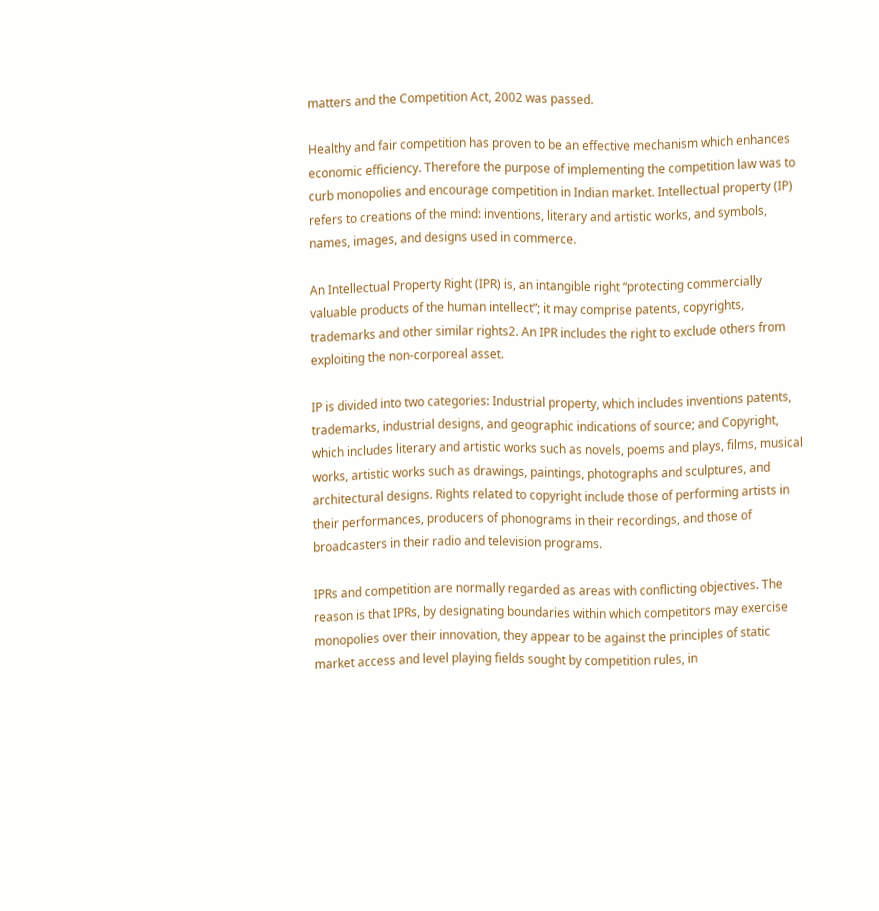matters and the Competition Act, 2002 was passed.

Healthy and fair competition has proven to be an effective mechanism which enhances economic efficiency. Therefore the purpose of implementing the competition law was to curb monopolies and encourage competition in Indian market. Intellectual property (IP) refers to creations of the mind: inventions, literary and artistic works, and symbols, names, images, and designs used in commerce.

An Intellectual Property Right (IPR) is, an intangible right “protecting commercially valuable products of the human intellect”; it may comprise patents, copyrights, trademarks and other similar rights2. An IPR includes the right to exclude others from exploiting the non-corporeal asset.

IP is divided into two categories: Industrial property, which includes inventions patents, trademarks, industrial designs, and geographic indications of source; and Copyright, which includes literary and artistic works such as novels, poems and plays, films, musical works, artistic works such as drawings, paintings, photographs and sculptures, and architectural designs. Rights related to copyright include those of performing artists in their performances, producers of phonograms in their recordings, and those of broadcasters in their radio and television programs.

IPRs and competition are normally regarded as areas with conflicting objectives. The reason is that IPRs, by designating boundaries within which competitors may exercise monopolies over their innovation, they appear to be against the principles of static market access and level playing fields sought by competition rules, in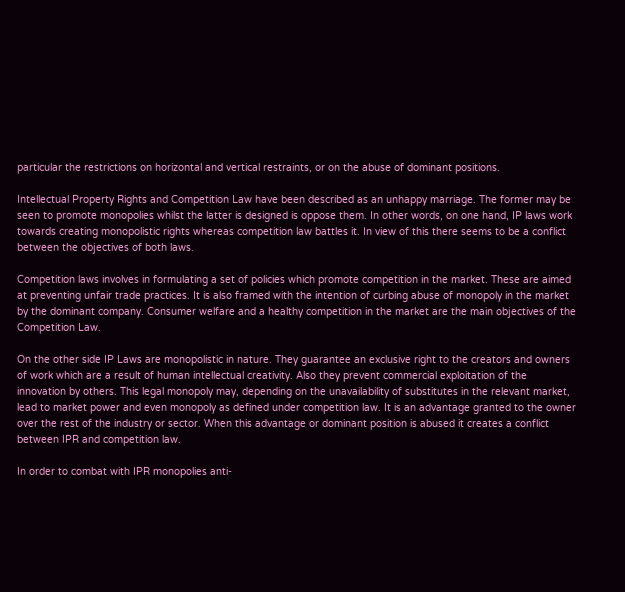particular the restrictions on horizontal and vertical restraints, or on the abuse of dominant positions.

Intellectual Property Rights and Competition Law have been described as an unhappy marriage. The former may be seen to promote monopolies whilst the latter is designed is oppose them. In other words, on one hand, IP laws work towards creating monopolistic rights whereas competition law battles it. In view of this there seems to be a conflict between the objectives of both laws.

Competition laws involves in formulating a set of policies which promote competition in the market. These are aimed at preventing unfair trade practices. It is also framed with the intention of curbing abuse of monopoly in the market by the dominant company. Consumer welfare and a healthy competition in the market are the main objectives of the Competition Law.

On the other side IP Laws are monopolistic in nature. They guarantee an exclusive right to the creators and owners of work which are a result of human intellectual creativity. Also they prevent commercial exploitation of the innovation by others. This legal monopoly may, depending on the unavailability of substitutes in the relevant market, lead to market power and even monopoly as defined under competition law. It is an advantage granted to the owner over the rest of the industry or sector. When this advantage or dominant position is abused it creates a conflict between IPR and competition law.

In order to combat with IPR monopolies anti-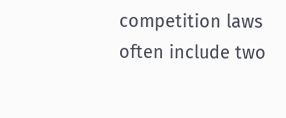competition laws often include two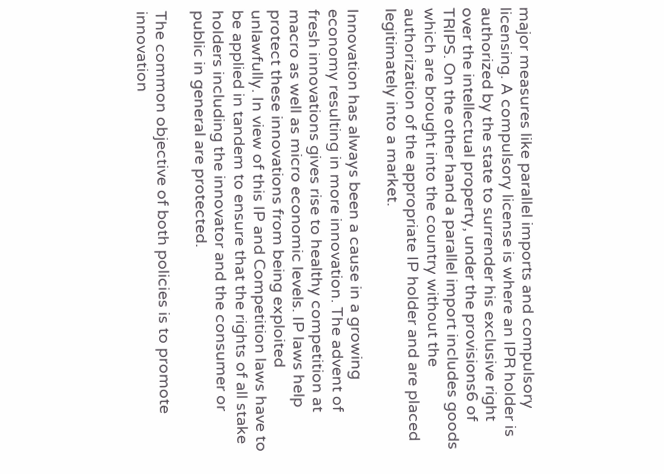major measures like parallel imports and compulsory licensing. A compulsory license is where an IPR holder is authorized by the state to surrender his exclusive right over the intellectual property, under the provisions6 of TRIPS. On the other hand a parallel import includes goods which are brought into the country without the authorization of the appropriate IP holder and are placed legitimately into a market.

Innovation has always been a cause in a growing economy resulting in more innovation. The advent of fresh innovations gives rise to healthy competition at macro as well as micro economic levels. IP laws help protect these innovations from being exploited unlawfully. In view of this IP and Competition laws have to be applied in tandem to ensure that the rights of all stake holders including the innovator and the consumer or public in general are protected.

The common objective of both policies is to promote innovation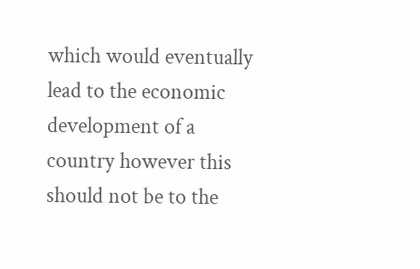which would eventually lead to the economic development of a country however this should not be to the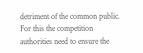detriment of the common public. For this the competition authorities need to ensure the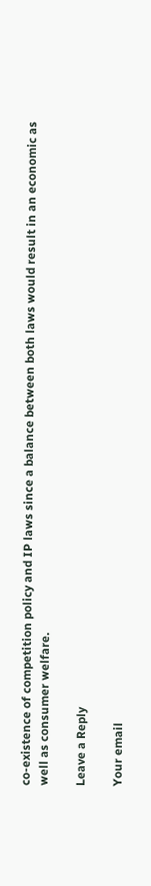co-existence of competition policy and IP laws since a balance between both laws would result in an economic as well as consumer welfare.

Leave a Reply

Your email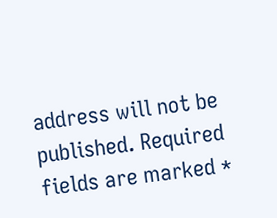address will not be published. Required fields are marked *